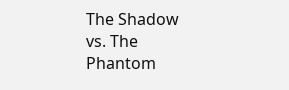The Shadow vs. The Phantom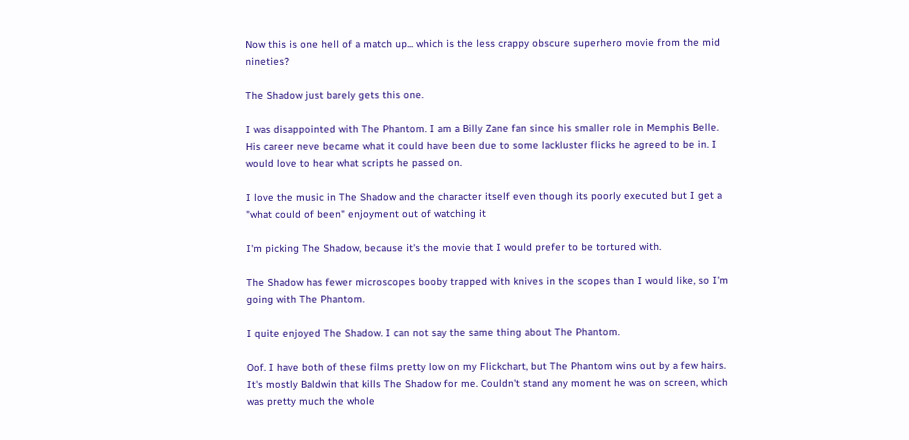Now this is one hell of a match up... which is the less crappy obscure superhero movie from the mid nineties?

The Shadow just barely gets this one.

I was disappointed with The Phantom. I am a Billy Zane fan since his smaller role in Memphis Belle. His career neve became what it could have been due to some lackluster flicks he agreed to be in. I would love to hear what scripts he passed on.

I love the music in The Shadow and the character itself even though its poorly executed but I get a "what could of been" enjoyment out of watching it

I'm picking The Shadow, because it's the movie that I would prefer to be tortured with.

The Shadow has fewer microscopes booby trapped with knives in the scopes than I would like, so I'm going with The Phantom.

I quite enjoyed The Shadow. I can not say the same thing about The Phantom.

Oof. I have both of these films pretty low on my Flickchart, but The Phantom wins out by a few hairs. It's mostly Baldwin that kills The Shadow for me. Couldn't stand any moment he was on screen, which was pretty much the whole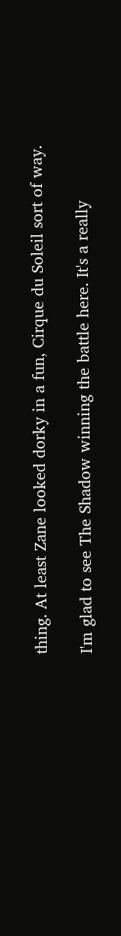thing. At least Zane looked dorky in a fun, Cirque du Soleil sort of way.

I'm glad to see The Shadow winning the battle here. It's a really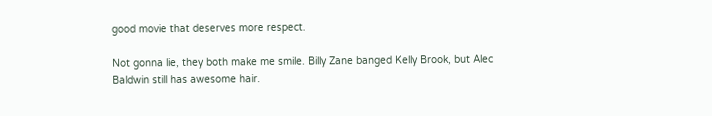good movie that deserves more respect.

Not gonna lie, they both make me smile. Billy Zane banged Kelly Brook, but Alec Baldwin still has awesome hair.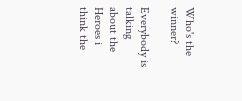Who's the winner?

Everybody is talking about the Heroes i think the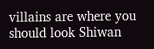villains are where you should look Shiwan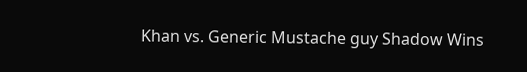Khan vs. Generic Mustache guy Shadow Wins